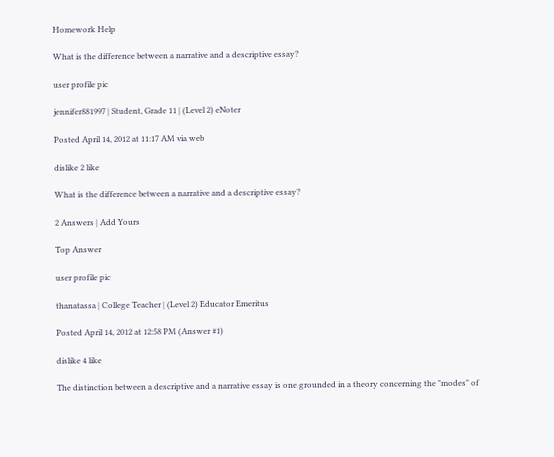Homework Help

What is the difference between a narrative and a descriptive essay?

user profile pic

jennifer881997 | Student, Grade 11 | (Level 2) eNoter

Posted April 14, 2012 at 11:17 AM via web

dislike 2 like

What is the difference between a narrative and a descriptive essay?

2 Answers | Add Yours

Top Answer

user profile pic

thanatassa | College Teacher | (Level 2) Educator Emeritus

Posted April 14, 2012 at 12:58 PM (Answer #1)

dislike 4 like

The distinction between a descriptive and a narrative essay is one grounded in a theory concerning the "modes" of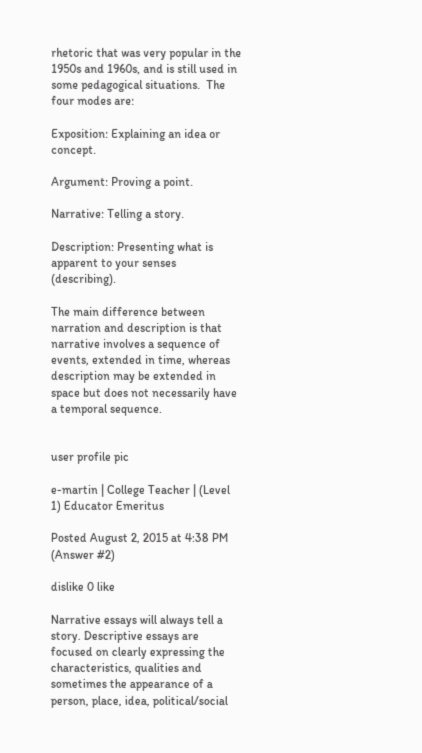rhetoric that was very popular in the 1950s and 1960s, and is still used in some pedagogical situations.  The four modes are:

Exposition: Explaining an idea or concept.

Argument: Proving a point.

Narrative: Telling a story.

Description: Presenting what is apparent to your senses (describing).

The main difference between narration and description is that narrative involves a sequence of events, extended in time, whereas description may be extended in space but does not necessarily have a temporal sequence.


user profile pic

e-martin | College Teacher | (Level 1) Educator Emeritus

Posted August 2, 2015 at 4:38 PM (Answer #2)

dislike 0 like

Narrative essays will always tell a story. Descriptive essays are focused on clearly expressing the characteristics, qualities and sometimes the appearance of a person, place, idea, political/social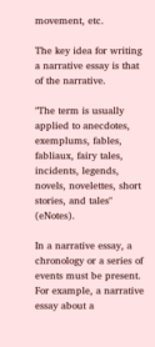movement, etc.

The key idea for writing a narrative essay is that of the narrative.

"The term is usually applied to anecdotes, exemplums, fables, fabliaux, fairy tales, incidents, legends, novels, novelettes, short stories, and tales" (eNotes).

In a narrative essay, a chronology or a series of events must be present. For example, a narrative essay about a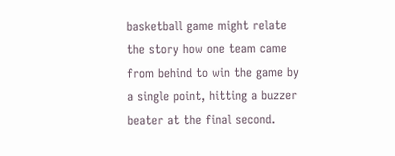basketball game might relate the story how one team came from behind to win the game by a single point, hitting a buzzer beater at the final second.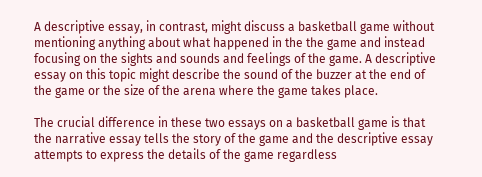A descriptive essay, in contrast, might discuss a basketball game without mentioning anything about what happened in the the game and instead focusing on the sights and sounds and feelings of the game. A descriptive essay on this topic might describe the sound of the buzzer at the end of the game or the size of the arena where the game takes place.

The crucial difference in these two essays on a basketball game is that the narrative essay tells the story of the game and the descriptive essay attempts to express the details of the game regardless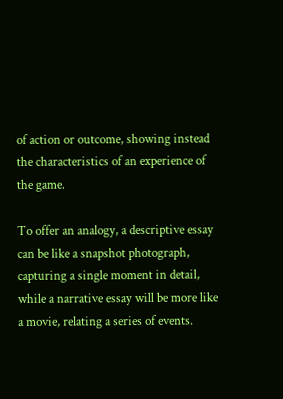of action or outcome, showing instead the characteristics of an experience of the game.

To offer an analogy, a descriptive essay can be like a snapshot photograph, capturing a single moment in detail, while a narrative essay will be more like a movie, relating a series of events.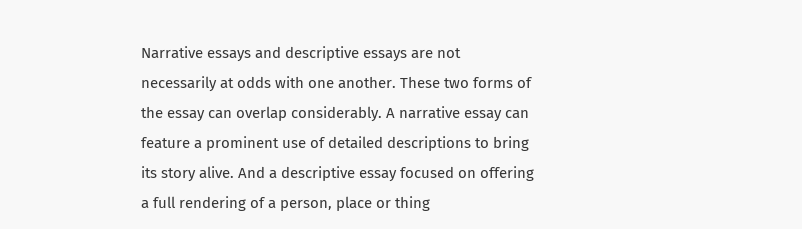Narrative essays and descriptive essays are not necessarily at odds with one another. These two forms of the essay can overlap considerably. A narrative essay can feature a prominent use of detailed descriptions to bring its story alive. And a descriptive essay focused on offering a full rendering of a person, place or thing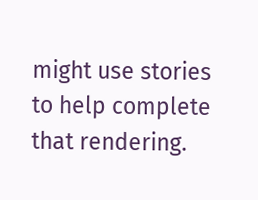might use stories to help complete that rendering.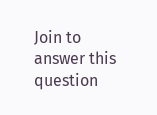Join to answer this question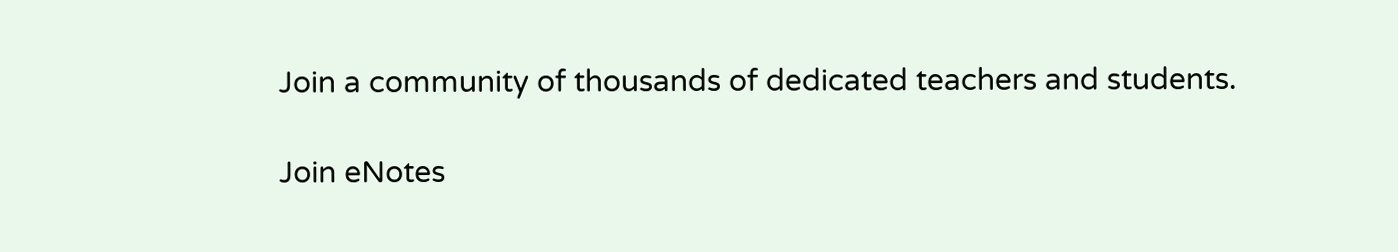Join a community of thousands of dedicated teachers and students.

Join eNotes